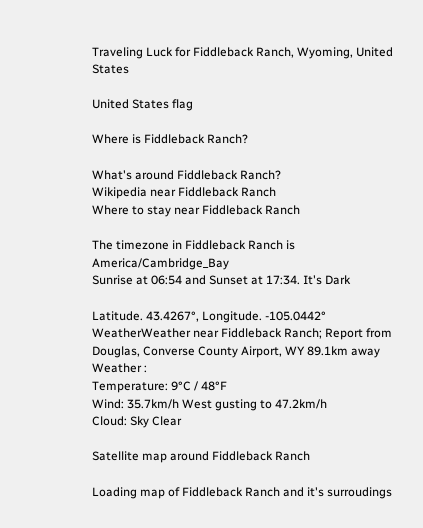Traveling Luck for Fiddleback Ranch, Wyoming, United States

United States flag

Where is Fiddleback Ranch?

What's around Fiddleback Ranch?
Wikipedia near Fiddleback Ranch
Where to stay near Fiddleback Ranch

The timezone in Fiddleback Ranch is America/Cambridge_Bay
Sunrise at 06:54 and Sunset at 17:34. It's Dark

Latitude. 43.4267°, Longitude. -105.0442°
WeatherWeather near Fiddleback Ranch; Report from Douglas, Converse County Airport, WY 89.1km away
Weather :
Temperature: 9°C / 48°F
Wind: 35.7km/h West gusting to 47.2km/h
Cloud: Sky Clear

Satellite map around Fiddleback Ranch

Loading map of Fiddleback Ranch and it's surroudings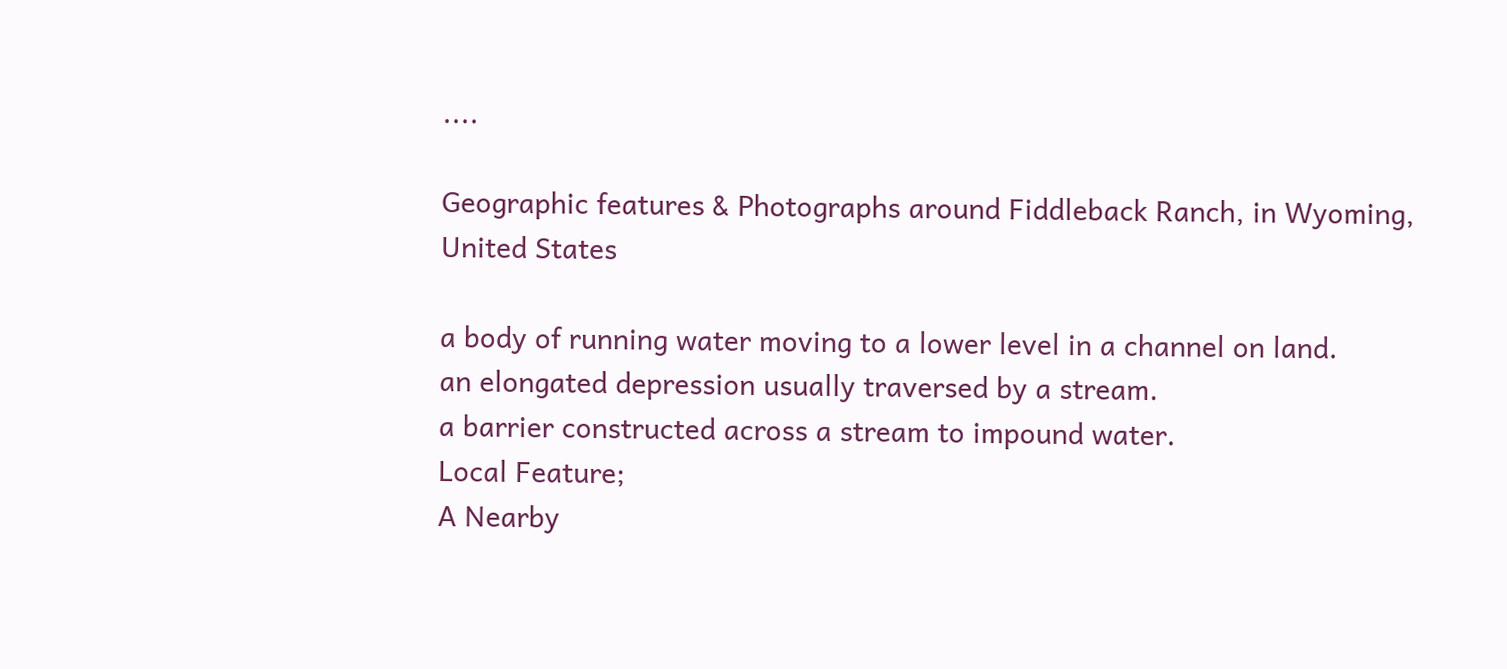....

Geographic features & Photographs around Fiddleback Ranch, in Wyoming, United States

a body of running water moving to a lower level in a channel on land.
an elongated depression usually traversed by a stream.
a barrier constructed across a stream to impound water.
Local Feature;
A Nearby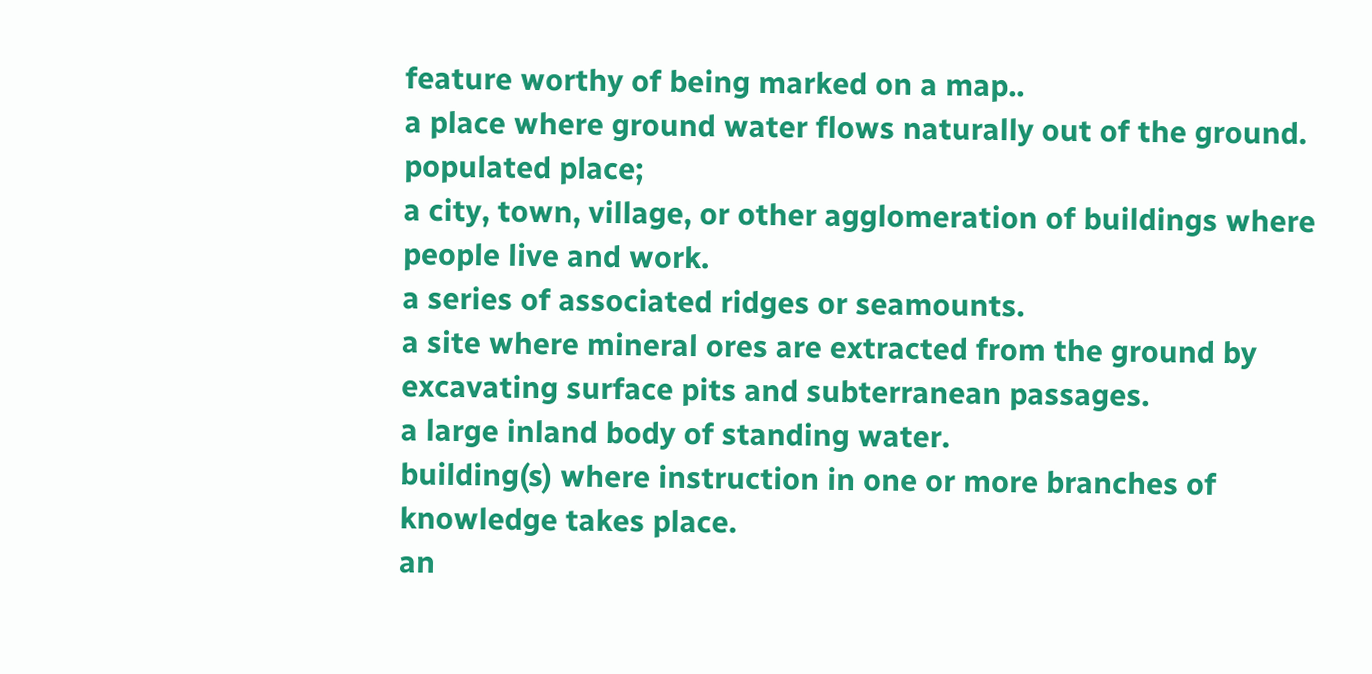feature worthy of being marked on a map..
a place where ground water flows naturally out of the ground.
populated place;
a city, town, village, or other agglomeration of buildings where people live and work.
a series of associated ridges or seamounts.
a site where mineral ores are extracted from the ground by excavating surface pits and subterranean passages.
a large inland body of standing water.
building(s) where instruction in one or more branches of knowledge takes place.
an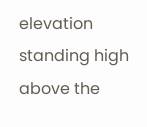elevation standing high above the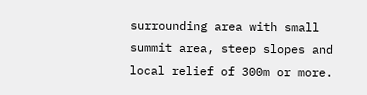surrounding area with small summit area, steep slopes and local relief of 300m or more.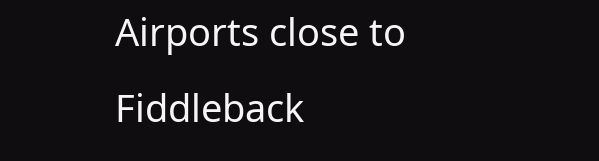Airports close to Fiddleback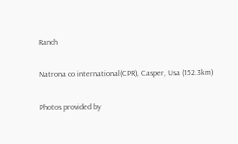Ranch

Natrona co international(CPR), Casper, Usa (152.3km)

Photos provided by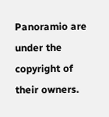Panoramio are under the copyright of their owners.